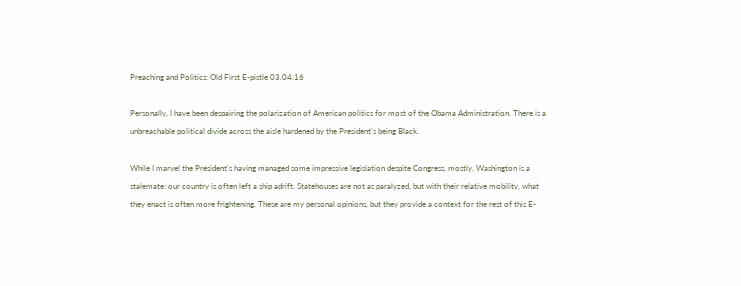Preaching and Politics: Old First E-pistle 03.04.16

Personally, I have been despairing the polarization of American politics for most of the Obama Administration. There is a unbreachable political divide across the aisle hardened by the President’s being Black.

While I marvel the President’s having managed some impressive legislation despite Congress, mostly, Washington is a stalemate: our country is often left a ship adrift. Statehouses are not as paralyzed, but with their relative mobility, what they enact is often more frightening. These are my personal opinions, but they provide a context for the rest of this E-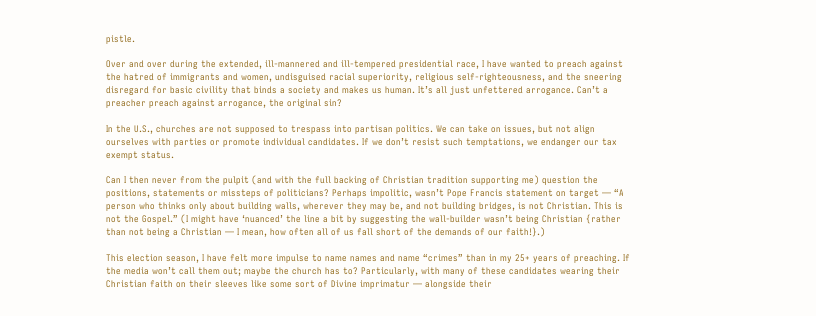pistle.

Over and over during the extended, ill-mannered and ill-tempered presidential race, I have wanted to preach against the hatred of immigrants and women, undisguised racial superiority, religious self-righteousness, and the sneering disregard for basic civility that binds a society and makes us human. It’s all just unfettered arrogance. Can’t a preacher preach against arrogance, the original sin?

In the U.S., churches are not supposed to trespass into partisan politics. We can take on issues, but not align ourselves with parties or promote individual candidates. If we don’t resist such temptations, we endanger our tax exempt status.

Can I then never from the pulpit (and with the full backing of Christian tradition supporting me) question the positions, statements or missteps of politicians? Perhaps impolitic, wasn’t Pope Francis statement on target — “A person who thinks only about building walls, wherever they may be, and not building bridges, is not Christian. This is not the Gospel.” (I might have ‘nuanced’ the line a bit by suggesting the wall-builder wasn’t being Christian {rather than not being a Christian — I mean, how often all of us fall short of the demands of our faith!}.)

This election season, I have felt more impulse to name names and name “crimes” than in my 25+ years of preaching. If the media won’t call them out; maybe the church has to? Particularly, with many of these candidates wearing their Christian faith on their sleeves like some sort of Divine imprimatur — alongside their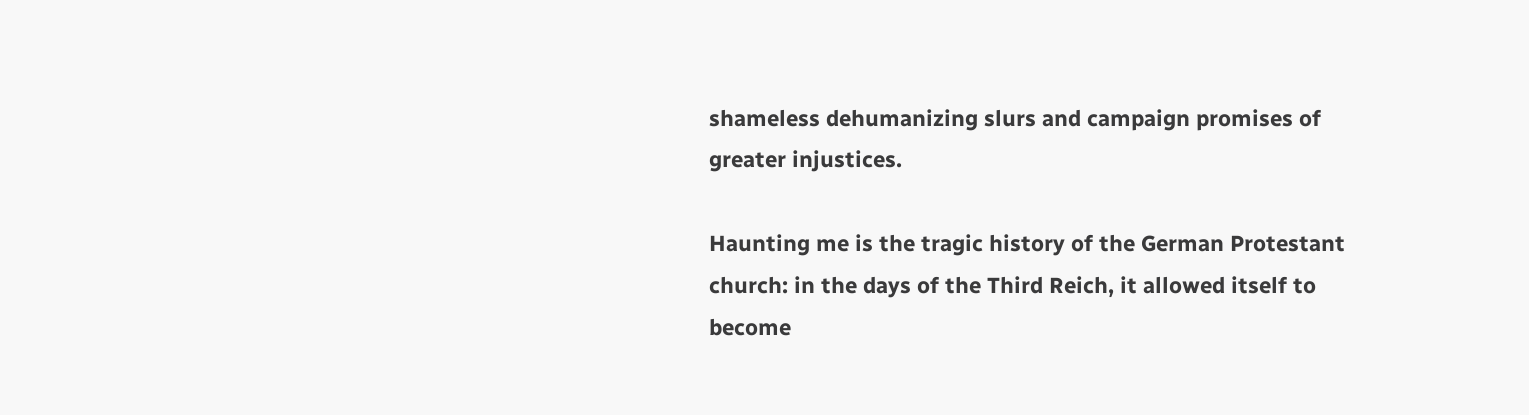shameless dehumanizing slurs and campaign promises of greater injustices.

Haunting me is the tragic history of the German Protestant church: in the days of the Third Reich, it allowed itself to become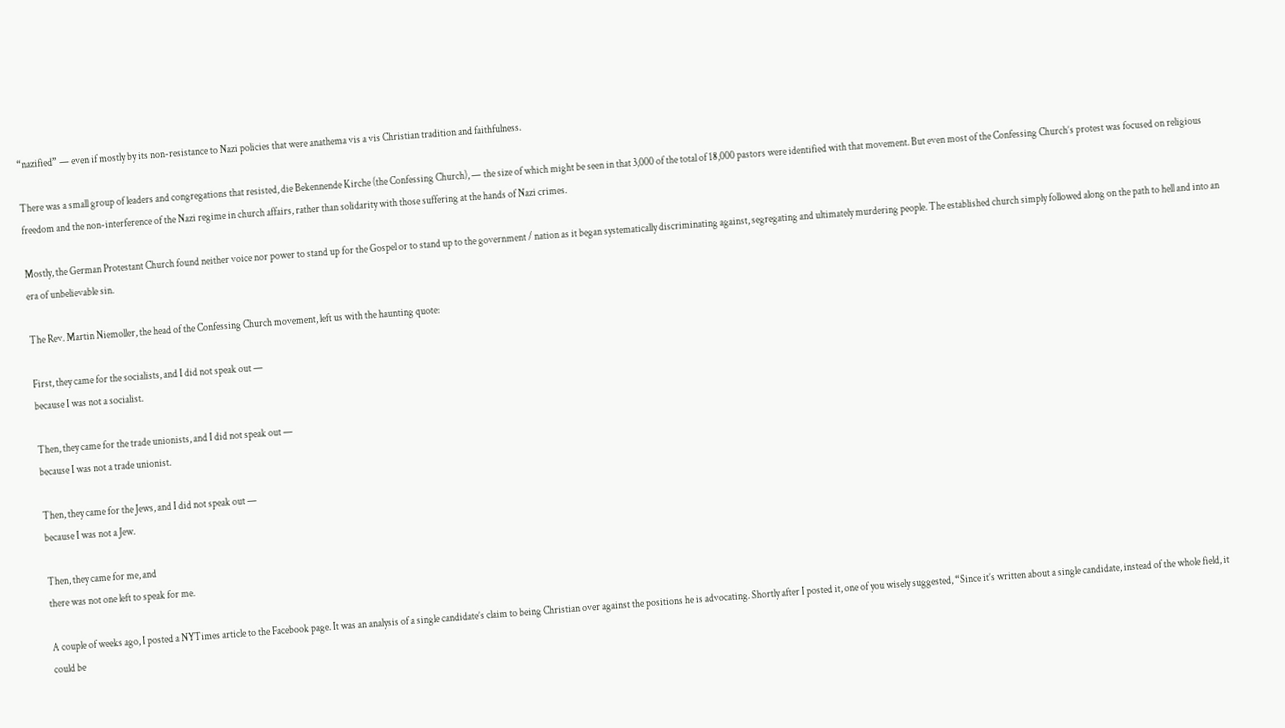“nazified” — even if mostly by its non-resistance to Nazi policies that were anathema vis a vis Christian tradition and faithfulness.

There was a small group of leaders and congregations that resisted, die Bekennende Kirche (the Confessing Church), — the size of which might be seen in that 3,000 of the total of 18,000 pastors were identified with that movement. But even most of the Confessing Church’s protest was focused on religious freedom and the non-interference of the Nazi regime in church affairs, rather than solidarity with those suffering at the hands of Nazi crimes.

Mostly, the German Protestant Church found neither voice nor power to stand up for the Gospel or to stand up to the government / nation as it began systematically discriminating against, segregating and ultimately murdering people. The established church simply followed along on the path to hell and into an era of unbelievable sin.

The Rev. Martin Niemoller, the head of the Confessing Church movement, left us with the haunting quote:

First, they came for the socialists, and I did not speak out —
because I was not a socialist.

Then, they came for the trade unionists, and I did not speak out —
because I was not a trade unionist.

Then, they came for the Jews, and I did not speak out —
because I was not a Jew.

Then, they came for me, and
there was not one left to speak for me.

A couple of weeks ago, I posted a NYTimes article to the Facebook page. It was an analysis of a single candidate’s claim to being Christian over against the positions he is advocating. Shortly after I posted it, one of you wisely suggested, “Since it’s written about a single candidate, instead of the whole field, it could be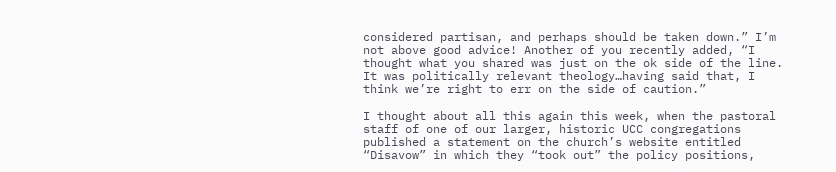considered partisan, and perhaps should be taken down.” I’m not above good advice! Another of you recently added, “I thought what you shared was just on the ok side of the line. It was politically relevant theology…having said that, I think we’re right to err on the side of caution.”

I thought about all this again this week, when the pastoral staff of one of our larger, historic UCC congregations published a statement on the church’s website entitled “Disavow” in which they “took out” the policy positions,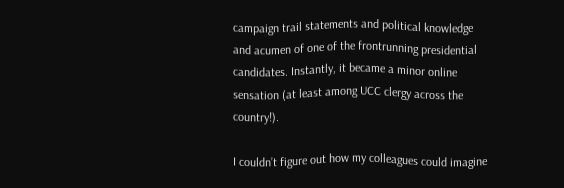campaign trail statements and political knowledge and acumen of one of the frontrunning presidential candidates. Instantly, it became a minor online sensation (at least among UCC clergy across the country!).

I couldn’t figure out how my colleagues could imagine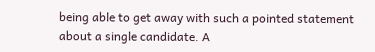being able to get away with such a pointed statement about a single candidate. A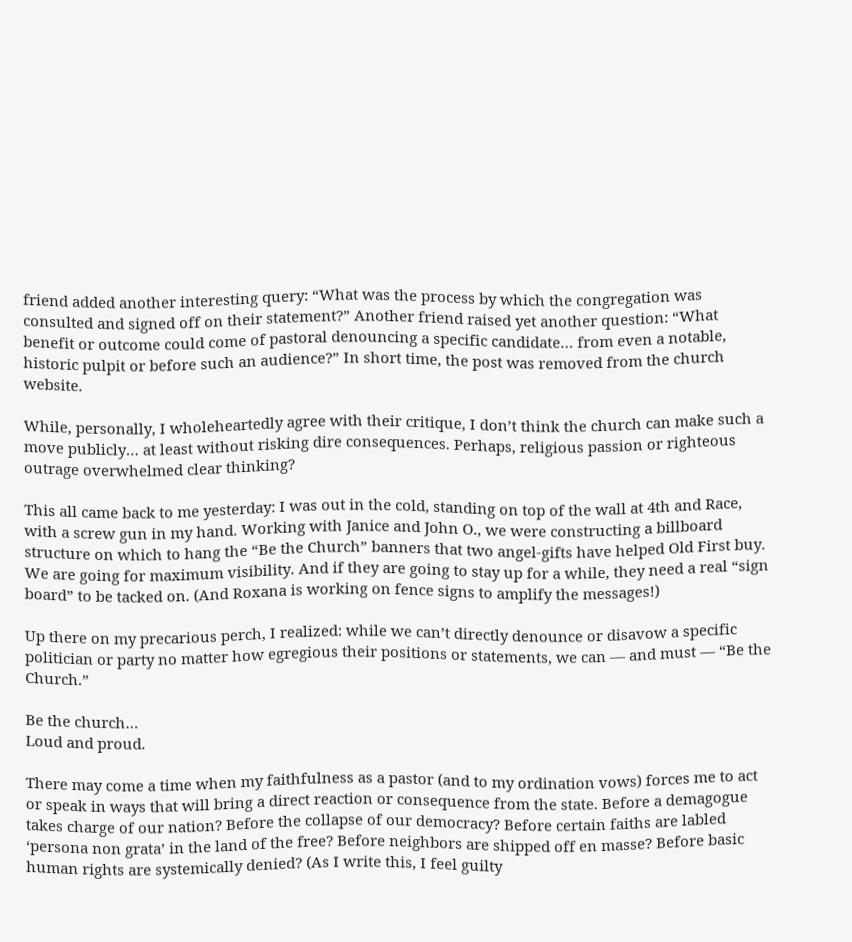friend added another interesting query: “What was the process by which the congregation was consulted and signed off on their statement?” Another friend raised yet another question: “What benefit or outcome could come of pastoral denouncing a specific candidate… from even a notable, historic pulpit or before such an audience?” In short time, the post was removed from the church website.

While, personally, I wholeheartedly agree with their critique, I don’t think the church can make such a move publicly… at least without risking dire consequences. Perhaps, religious passion or righteous outrage overwhelmed clear thinking?

This all came back to me yesterday: I was out in the cold, standing on top of the wall at 4th and Race, with a screw gun in my hand. Working with Janice and John O., we were constructing a billboard structure on which to hang the “Be the Church” banners that two angel-gifts have helped Old First buy. We are going for maximum visibility. And if they are going to stay up for a while, they need a real “sign board” to be tacked on. (And Roxana is working on fence signs to amplify the messages!)

Up there on my precarious perch, I realized: while we can’t directly denounce or disavow a specific politician or party no matter how egregious their positions or statements, we can — and must — “Be the Church.”

Be the church…
Loud and proud.

There may come a time when my faithfulness as a pastor (and to my ordination vows) forces me to act or speak in ways that will bring a direct reaction or consequence from the state. Before a demagogue takes charge of our nation? Before the collapse of our democracy? Before certain faiths are labled ‘persona non grata’ in the land of the free? Before neighbors are shipped off en masse? Before basic human rights are systemically denied? (As I write this, I feel guilty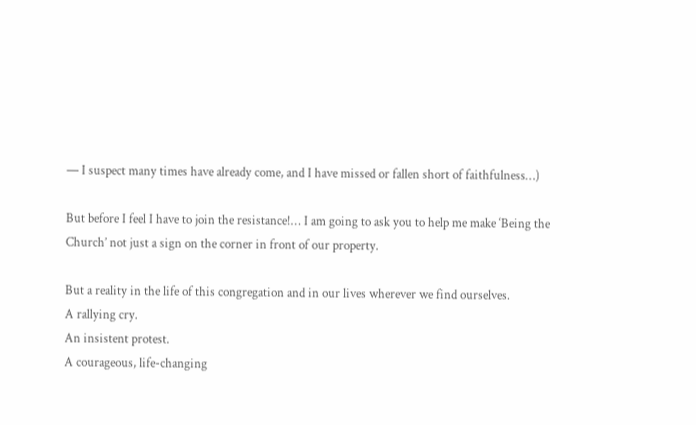— I suspect many times have already come, and I have missed or fallen short of faithfulness…)

But before I feel I have to join the resistance!… I am going to ask you to help me make ‘Being the Church’ not just a sign on the corner in front of our property.

But a reality in the life of this congregation and in our lives wherever we find ourselves.
A rallying cry.
An insistent protest.
A courageous, life-changing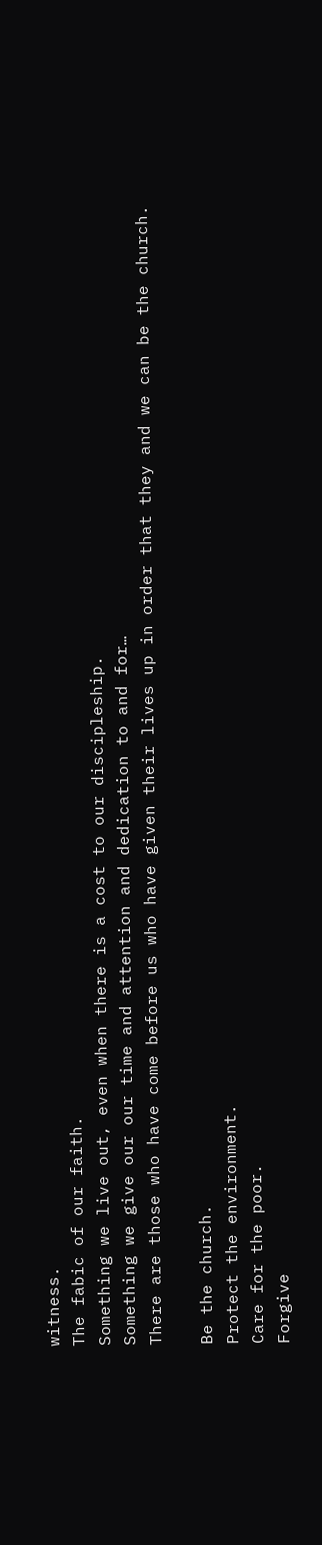witness.
The fabic of our faith.
Something we live out, even when there is a cost to our discipleship.
Something we give our our time and attention and dedication to and for…
There are those who have come before us who have given their lives up in order that they and we can be the church.

Be the church.
Protect the environment.
Care for the poor.
Forgive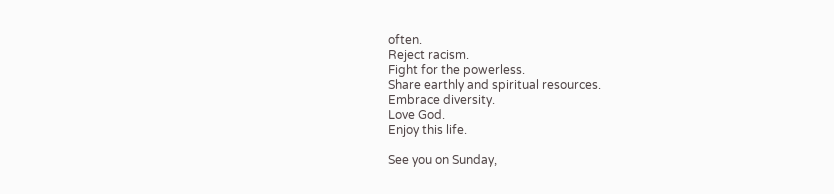often.
Reject racism.
Fight for the powerless.
Share earthly and spiritual resources.
Embrace diversity.
Love God.
Enjoy this life.

See you on Sunday,